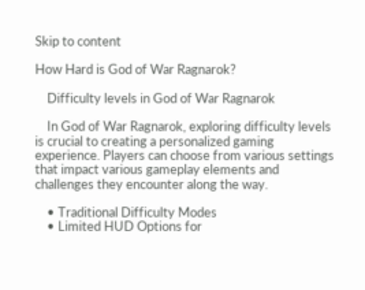Skip to content

How Hard is God of War Ragnarok?

    Difficulty levels in God of War Ragnarok

    In God of War Ragnarok, exploring difficulty levels is crucial to creating a personalized gaming experience. Players can choose from various settings that impact various gameplay elements and challenges they encounter along the way.

    • Traditional Difficulty Modes
    • Limited HUD Options for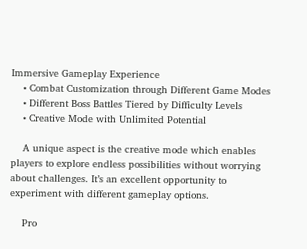Immersive Gameplay Experience
    • Combat Customization through Different Game Modes
    • Different Boss Battles Tiered by Difficulty Levels
    • Creative Mode with Unlimited Potential

    A unique aspect is the creative mode which enables players to explore endless possibilities without worrying about challenges. It’s an excellent opportunity to experiment with different gameplay options.

    Pro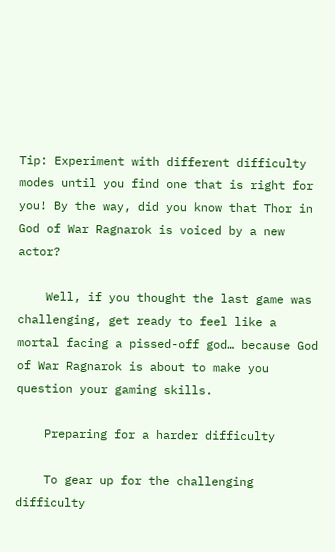Tip: Experiment with different difficulty modes until you find one that is right for you! By the way, did you know that Thor in God of War Ragnarok is voiced by a new actor?

    Well, if you thought the last game was challenging, get ready to feel like a mortal facing a pissed-off god… because God of War Ragnarok is about to make you question your gaming skills.

    Preparing for a harder difficulty

    To gear up for the challenging difficulty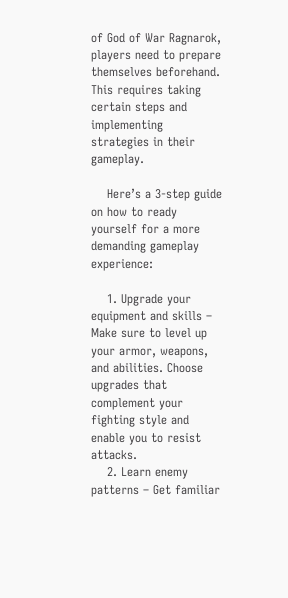of God of War Ragnarok, players need to prepare themselves beforehand. This requires taking certain steps and implementing strategies in their gameplay.

    Here’s a 3-step guide on how to ready yourself for a more demanding gameplay experience:

    1. Upgrade your equipment and skills – Make sure to level up your armor, weapons, and abilities. Choose upgrades that complement your fighting style and enable you to resist attacks.
    2. Learn enemy patterns – Get familiar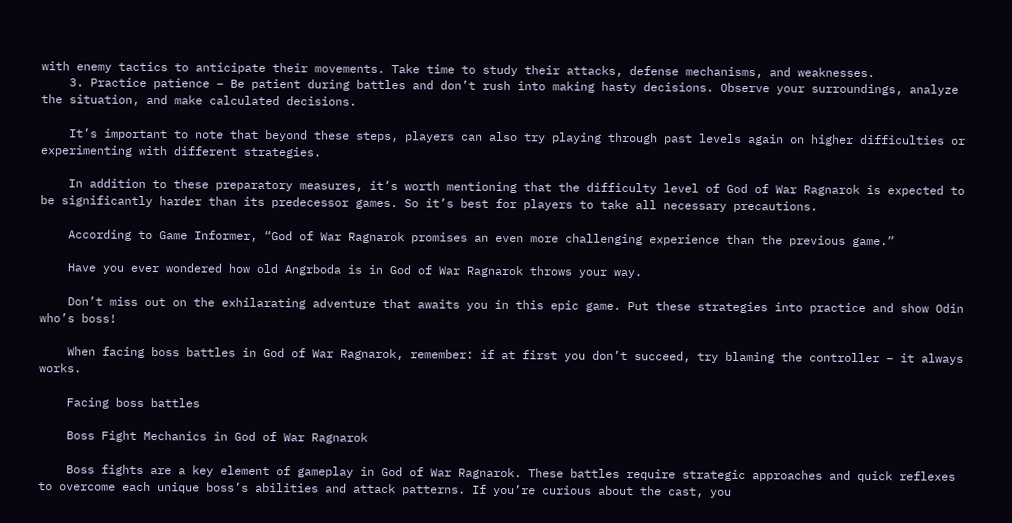with enemy tactics to anticipate their movements. Take time to study their attacks, defense mechanisms, and weaknesses.
    3. Practice patience – Be patient during battles and don’t rush into making hasty decisions. Observe your surroundings, analyze the situation, and make calculated decisions.

    It’s important to note that beyond these steps, players can also try playing through past levels again on higher difficulties or experimenting with different strategies.

    In addition to these preparatory measures, it’s worth mentioning that the difficulty level of God of War Ragnarok is expected to be significantly harder than its predecessor games. So it’s best for players to take all necessary precautions.

    According to Game Informer, “God of War Ragnarok promises an even more challenging experience than the previous game.”

    Have you ever wondered how old Angrboda is in God of War Ragnarok throws your way.

    Don’t miss out on the exhilarating adventure that awaits you in this epic game. Put these strategies into practice and show Odin who’s boss!

    When facing boss battles in God of War Ragnarok, remember: if at first you don’t succeed, try blaming the controller – it always works.

    Facing boss battles

    Boss Fight Mechanics in God of War Ragnarok

    Boss fights are a key element of gameplay in God of War Ragnarok. These battles require strategic approaches and quick reflexes to overcome each unique boss’s abilities and attack patterns. If you’re curious about the cast, you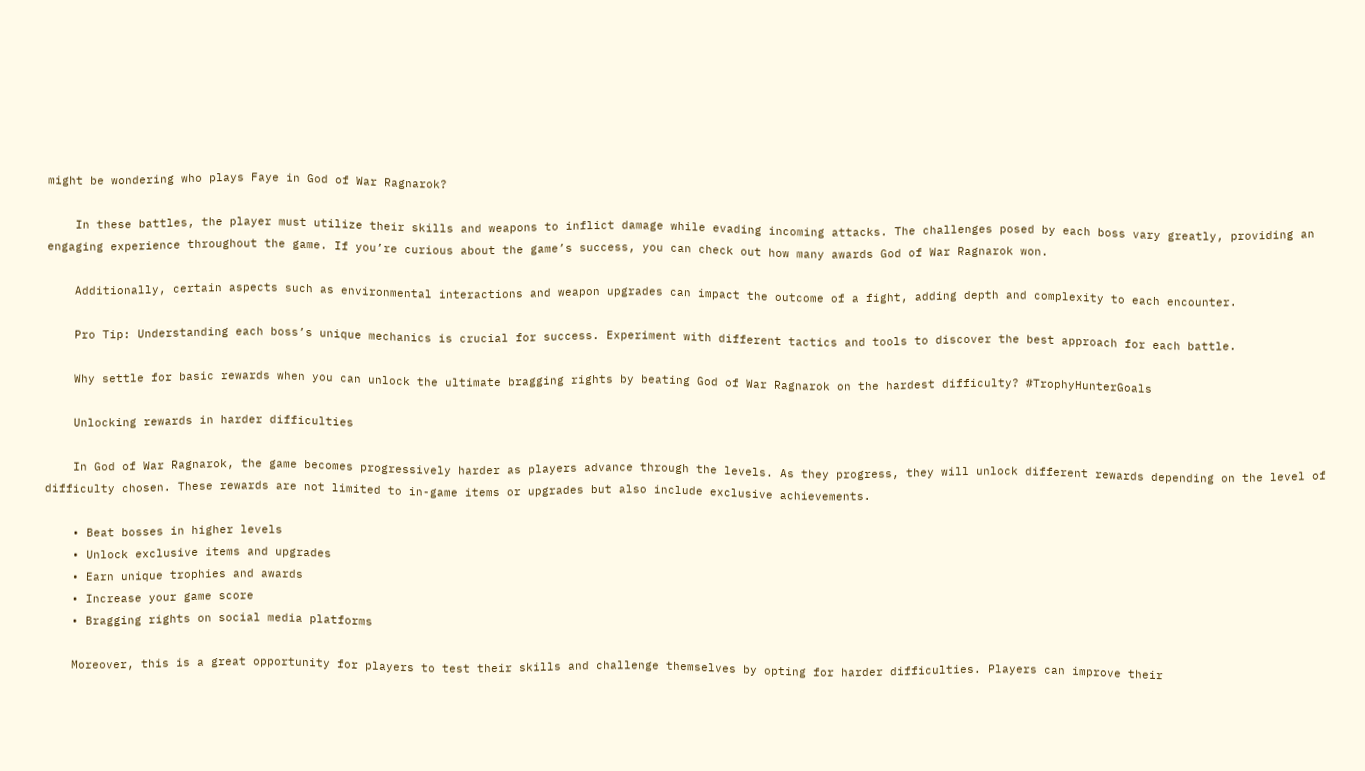might be wondering who plays Faye in God of War Ragnarok?

    In these battles, the player must utilize their skills and weapons to inflict damage while evading incoming attacks. The challenges posed by each boss vary greatly, providing an engaging experience throughout the game. If you’re curious about the game’s success, you can check out how many awards God of War Ragnarok won.

    Additionally, certain aspects such as environmental interactions and weapon upgrades can impact the outcome of a fight, adding depth and complexity to each encounter.

    Pro Tip: Understanding each boss’s unique mechanics is crucial for success. Experiment with different tactics and tools to discover the best approach for each battle.

    Why settle for basic rewards when you can unlock the ultimate bragging rights by beating God of War Ragnarok on the hardest difficulty? #TrophyHunterGoals

    Unlocking rewards in harder difficulties

    In God of War Ragnarok, the game becomes progressively harder as players advance through the levels. As they progress, they will unlock different rewards depending on the level of difficulty chosen. These rewards are not limited to in-game items or upgrades but also include exclusive achievements.

    • Beat bosses in higher levels
    • Unlock exclusive items and upgrades
    • Earn unique trophies and awards
    • Increase your game score
    • Bragging rights on social media platforms

    Moreover, this is a great opportunity for players to test their skills and challenge themselves by opting for harder difficulties. Players can improve their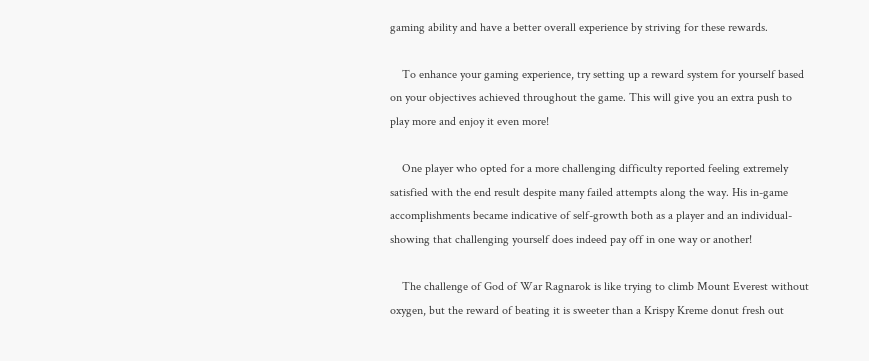gaming ability and have a better overall experience by striving for these rewards.

    To enhance your gaming experience, try setting up a reward system for yourself based on your objectives achieved throughout the game. This will give you an extra push to play more and enjoy it even more!

    One player who opted for a more challenging difficulty reported feeling extremely satisfied with the end result despite many failed attempts along the way. His in-game accomplishments became indicative of self-growth both as a player and an individual- showing that challenging yourself does indeed pay off in one way or another!

    The challenge of God of War Ragnarok is like trying to climb Mount Everest without oxygen, but the reward of beating it is sweeter than a Krispy Kreme donut fresh out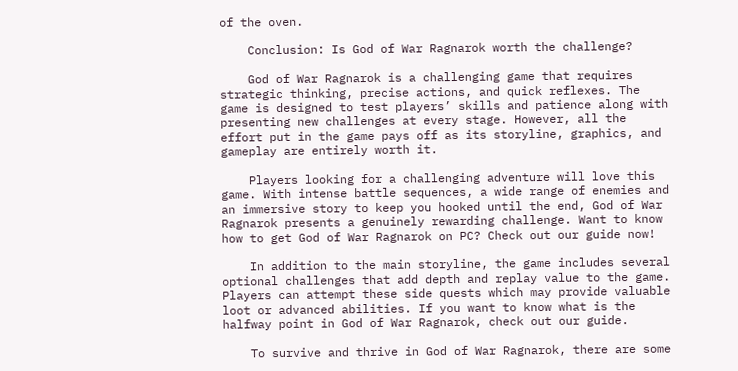of the oven.

    Conclusion: Is God of War Ragnarok worth the challenge?

    God of War Ragnarok is a challenging game that requires strategic thinking, precise actions, and quick reflexes. The game is designed to test players’ skills and patience along with presenting new challenges at every stage. However, all the effort put in the game pays off as its storyline, graphics, and gameplay are entirely worth it.

    Players looking for a challenging adventure will love this game. With intense battle sequences, a wide range of enemies and an immersive story to keep you hooked until the end, God of War Ragnarok presents a genuinely rewarding challenge. Want to know how to get God of War Ragnarok on PC? Check out our guide now!

    In addition to the main storyline, the game includes several optional challenges that add depth and replay value to the game. Players can attempt these side quests which may provide valuable loot or advanced abilities. If you want to know what is the halfway point in God of War Ragnarok, check out our guide.

    To survive and thrive in God of War Ragnarok, there are some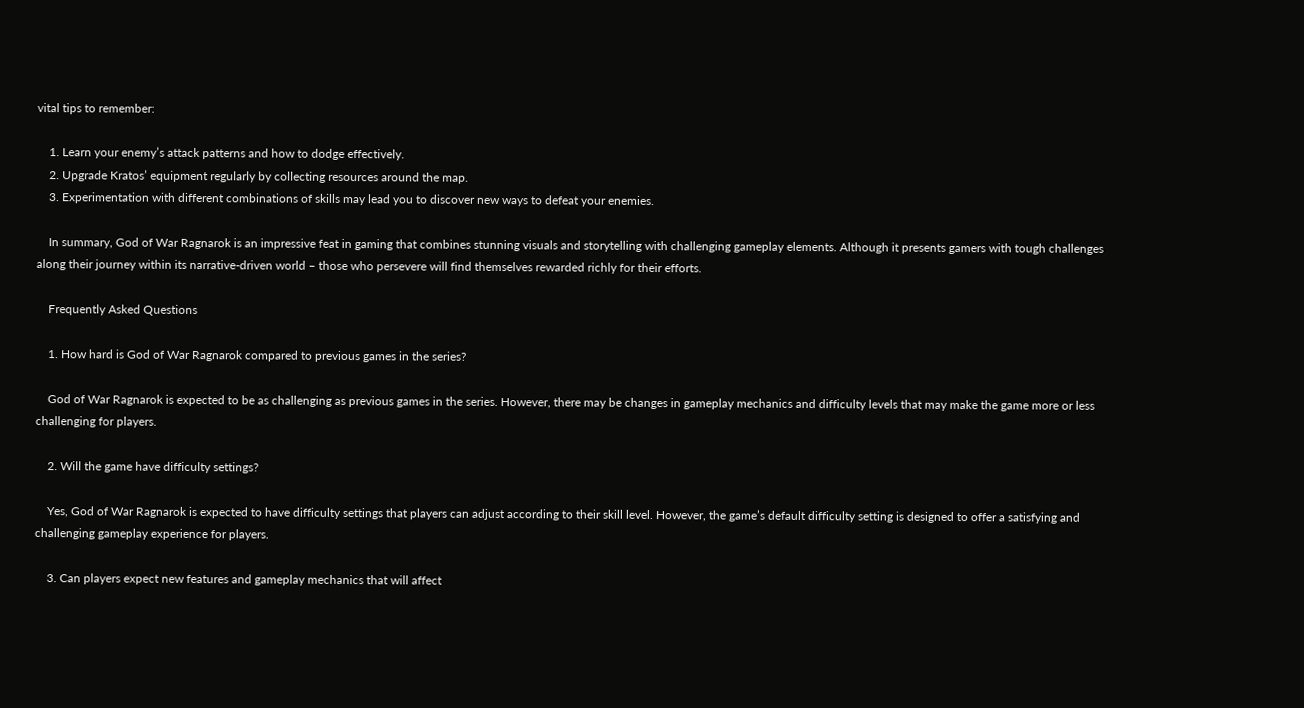vital tips to remember:

    1. Learn your enemy’s attack patterns and how to dodge effectively.
    2. Upgrade Kratos’ equipment regularly by collecting resources around the map.
    3. Experimentation with different combinations of skills may lead you to discover new ways to defeat your enemies.

    In summary, God of War Ragnarok is an impressive feat in gaming that combines stunning visuals and storytelling with challenging gameplay elements. Although it presents gamers with tough challenges along their journey within its narrative-driven world – those who persevere will find themselves rewarded richly for their efforts.

    Frequently Asked Questions

    1. How hard is God of War Ragnarok compared to previous games in the series?

    God of War Ragnarok is expected to be as challenging as previous games in the series. However, there may be changes in gameplay mechanics and difficulty levels that may make the game more or less challenging for players.

    2. Will the game have difficulty settings?

    Yes, God of War Ragnarok is expected to have difficulty settings that players can adjust according to their skill level. However, the game’s default difficulty setting is designed to offer a satisfying and challenging gameplay experience for players.

    3. Can players expect new features and gameplay mechanics that will affect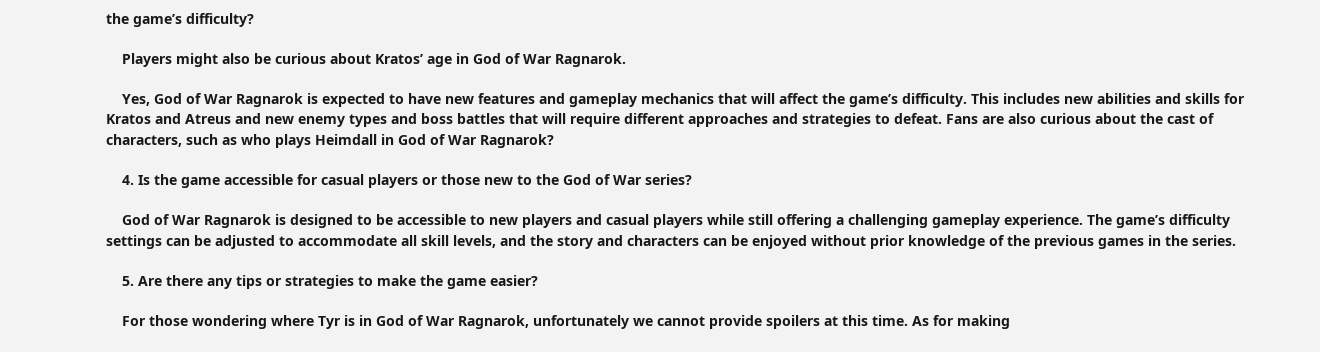the game’s difficulty?

    Players might also be curious about Kratos’ age in God of War Ragnarok.

    Yes, God of War Ragnarok is expected to have new features and gameplay mechanics that will affect the game’s difficulty. This includes new abilities and skills for Kratos and Atreus and new enemy types and boss battles that will require different approaches and strategies to defeat. Fans are also curious about the cast of characters, such as who plays Heimdall in God of War Ragnarok?

    4. Is the game accessible for casual players or those new to the God of War series?

    God of War Ragnarok is designed to be accessible to new players and casual players while still offering a challenging gameplay experience. The game’s difficulty settings can be adjusted to accommodate all skill levels, and the story and characters can be enjoyed without prior knowledge of the previous games in the series.

    5. Are there any tips or strategies to make the game easier?

    For those wondering where Tyr is in God of War Ragnarok, unfortunately we cannot provide spoilers at this time. As for making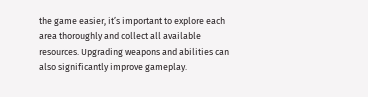the game easier, it’s important to explore each area thoroughly and collect all available resources. Upgrading weapons and abilities can also significantly improve gameplay.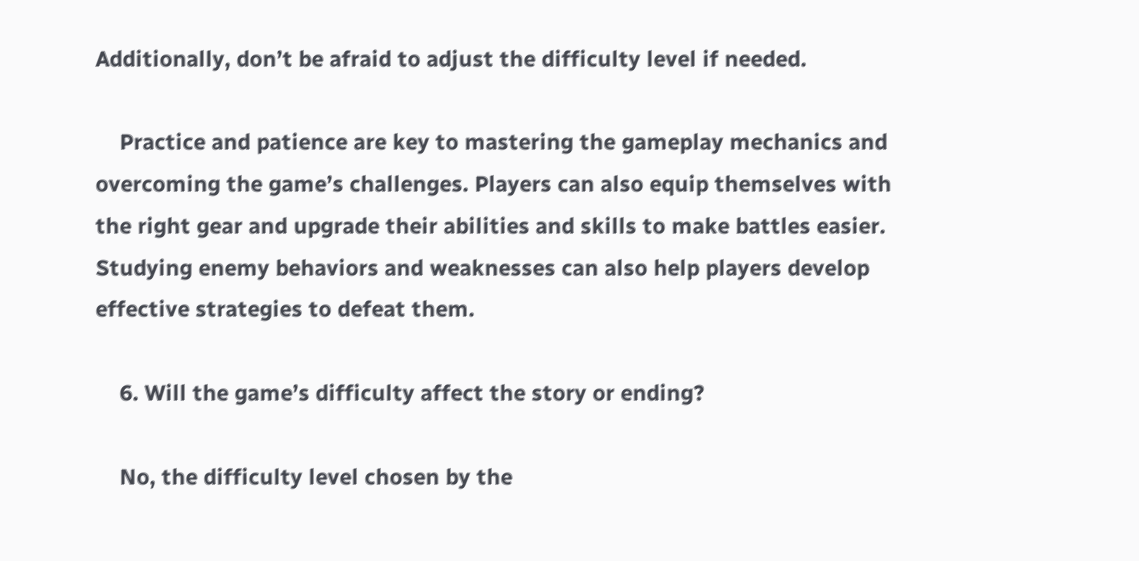Additionally, don’t be afraid to adjust the difficulty level if needed.

    Practice and patience are key to mastering the gameplay mechanics and overcoming the game’s challenges. Players can also equip themselves with the right gear and upgrade their abilities and skills to make battles easier. Studying enemy behaviors and weaknesses can also help players develop effective strategies to defeat them.

    6. Will the game’s difficulty affect the story or ending?

    No, the difficulty level chosen by the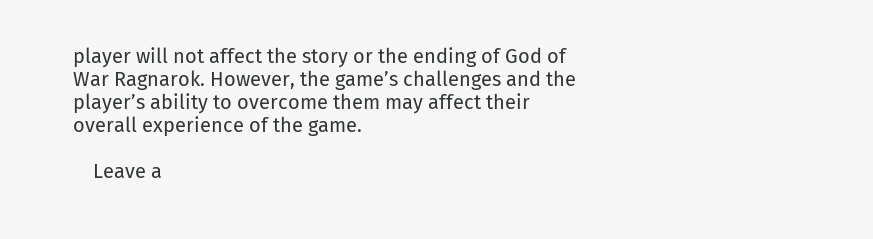player will not affect the story or the ending of God of War Ragnarok. However, the game’s challenges and the player’s ability to overcome them may affect their overall experience of the game.

    Leave a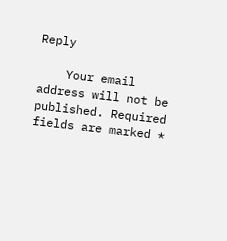Reply

    Your email address will not be published. Required fields are marked *